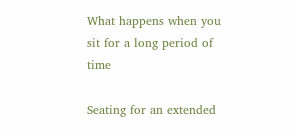What happens when you sit for a long period of time

Seating for an extended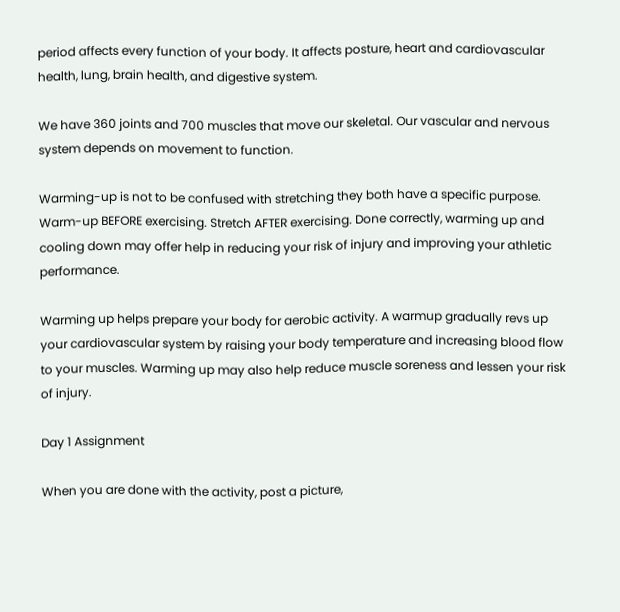period affects every function of your body. It affects posture, heart and cardiovascular health, lung, brain health, and digestive system.

We have 360 joints and 700 muscles that move our skeletal. Our vascular and nervous system depends on movement to function.

Warming-up is not to be confused with stretching they both have a specific purpose. Warm-up BEFORE exercising. Stretch AFTER exercising. Done correctly, warming up and cooling down may offer help in reducing your risk of injury and improving your athletic performance.

Warming up helps prepare your body for aerobic activity. A warmup gradually revs up your cardiovascular system by raising your body temperature and increasing blood flow to your muscles. Warming up may also help reduce muscle soreness and lessen your risk of injury.

Day 1 Assignment

When you are done with the activity, post a picture,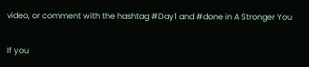video, or comment with the hashtag #Day1 and #done in A Stronger You

If you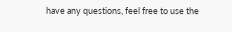have any questions, feel free to use the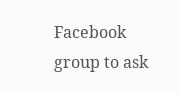Facebook group to ask